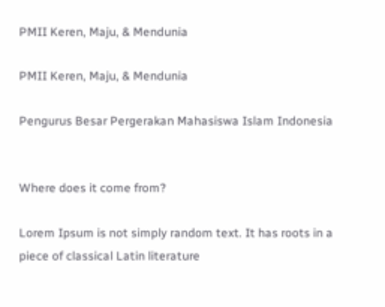PMII Keren, Maju, & Mendunia

PMII Keren, Maju, & Mendunia

Pengurus Besar Pergerakan Mahasiswa Islam Indonesia


Where does it come from?

Lorem Ipsum is not simply random text. It has roots in a piece of classical Latin literature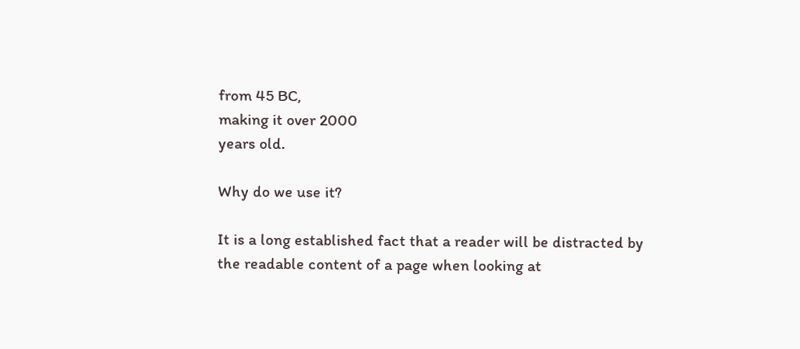from 45 BC,
making it over 2000
years old.

Why do we use it?

It is a long established fact that a reader will be distracted by the readable content of a page when looking at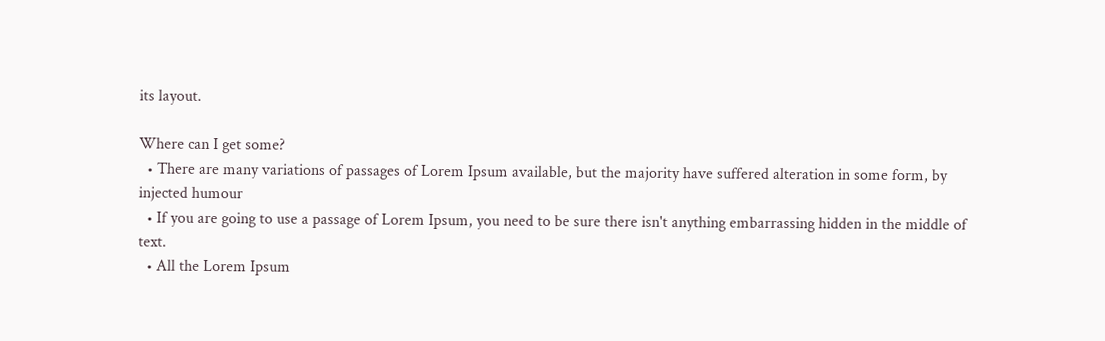its layout.

Where can I get some?
  • There are many variations of passages of Lorem Ipsum available, but the majority have suffered alteration in some form, by injected humour
  • If you are going to use a passage of Lorem Ipsum, you need to be sure there isn't anything embarrassing hidden in the middle of text.
  • All the Lorem Ipsum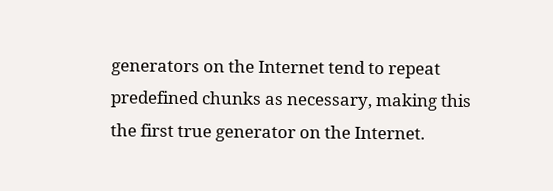generators on the Internet tend to repeat predefined chunks as necessary, making this the first true generator on the Internet.